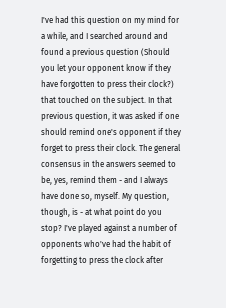I've had this question on my mind for a while, and I searched around and found a previous question (Should you let your opponent know if they have forgotten to press their clock?) that touched on the subject. In that previous question, it was asked if one should remind one's opponent if they forget to press their clock. The general consensus in the answers seemed to be, yes, remind them - and I always have done so, myself. My question, though, is - at what point do you stop? I've played against a number of opponents who've had the habit of forgetting to press the clock after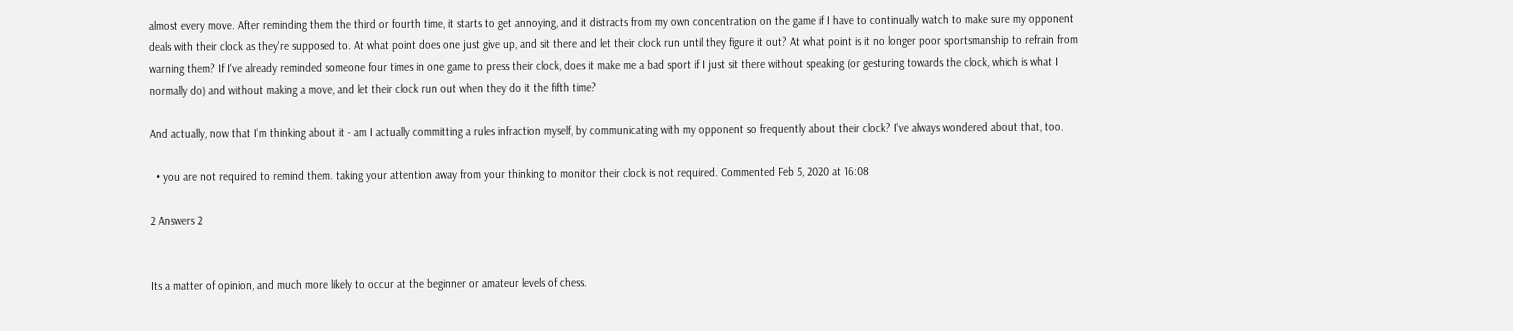almost every move. After reminding them the third or fourth time, it starts to get annoying, and it distracts from my own concentration on the game if I have to continually watch to make sure my opponent deals with their clock as they're supposed to. At what point does one just give up, and sit there and let their clock run until they figure it out? At what point is it no longer poor sportsmanship to refrain from warning them? If I've already reminded someone four times in one game to press their clock, does it make me a bad sport if I just sit there without speaking (or gesturing towards the clock, which is what I normally do) and without making a move, and let their clock run out when they do it the fifth time?

And actually, now that I'm thinking about it - am I actually committing a rules infraction myself, by communicating with my opponent so frequently about their clock? I've always wondered about that, too.

  • you are not required to remind them. taking your attention away from your thinking to monitor their clock is not required. Commented Feb 5, 2020 at 16:08

2 Answers 2


Its a matter of opinion, and much more likely to occur at the beginner or amateur levels of chess.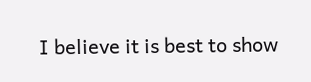I believe it is best to show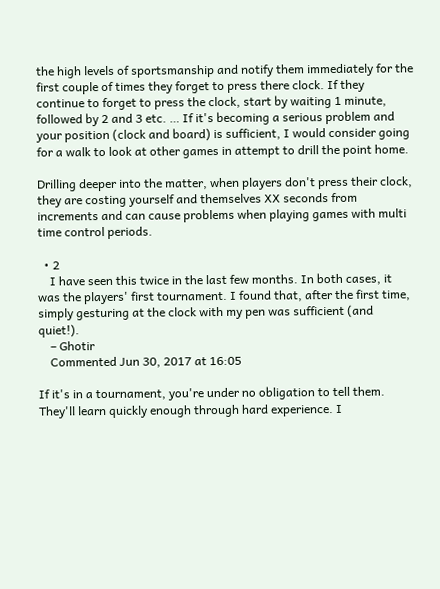the high levels of sportsmanship and notify them immediately for the first couple of times they forget to press there clock. If they continue to forget to press the clock, start by waiting 1 minute, followed by 2 and 3 etc. … If it's becoming a serious problem and your position (clock and board) is sufficient, I would consider going for a walk to look at other games in attempt to drill the point home.

Drilling deeper into the matter, when players don't press their clock, they are costing yourself and themselves XX seconds from increments and can cause problems when playing games with multi time control periods.

  • 2
    I have seen this twice in the last few months. In both cases, it was the players' first tournament. I found that, after the first time, simply gesturing at the clock with my pen was sufficient (and quiet!).
    – Ghotir
    Commented Jun 30, 2017 at 16:05

If it's in a tournament, you're under no obligation to tell them. They'll learn quickly enough through hard experience. I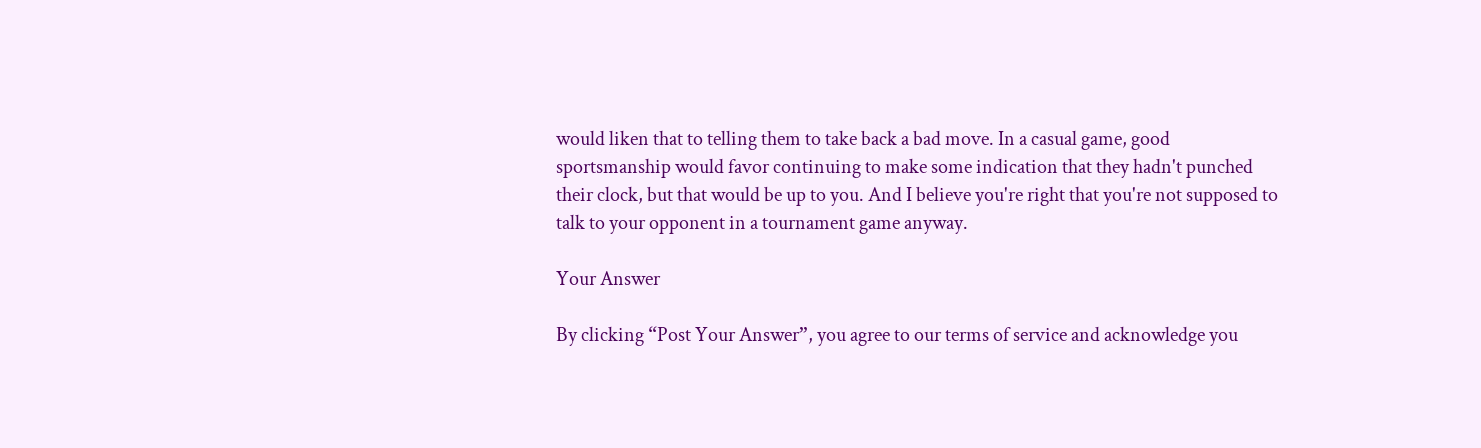would liken that to telling them to take back a bad move. In a casual game, good sportsmanship would favor continuing to make some indication that they hadn't punched their clock, but that would be up to you. And I believe you're right that you're not supposed to talk to your opponent in a tournament game anyway.

Your Answer

By clicking “Post Your Answer”, you agree to our terms of service and acknowledge you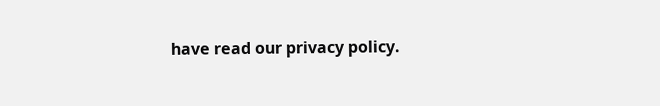have read our privacy policy.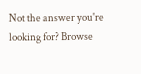Not the answer you're looking for? Browse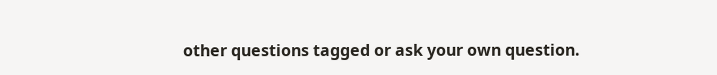other questions tagged or ask your own question.